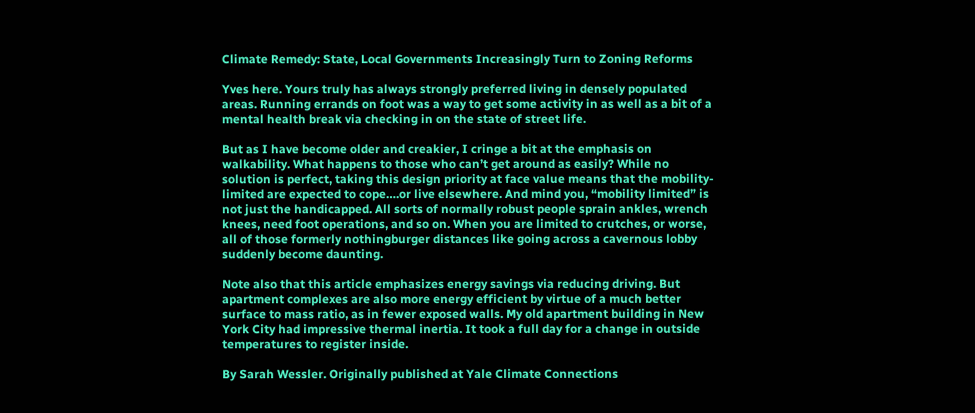Climate Remedy: State, Local Governments Increasingly Turn to Zoning Reforms

Yves here. Yours truly has always strongly preferred living in densely populated areas. Running errands on foot was a way to get some activity in as well as a bit of a mental health break via checking in on the state of street life.

But as I have become older and creakier, I cringe a bit at the emphasis on walkability. What happens to those who can’t get around as easily? While no solution is perfect, taking this design priority at face value means that the mobility-limited are expected to cope….or live elsewhere. And mind you, “mobility limited” is not just the handicapped. All sorts of normally robust people sprain ankles, wrench knees, need foot operations, and so on. When you are limited to crutches, or worse, all of those formerly nothingburger distances like going across a cavernous lobby suddenly become daunting.

Note also that this article emphasizes energy savings via reducing driving. But apartment complexes are also more energy efficient by virtue of a much better surface to mass ratio, as in fewer exposed walls. My old apartment building in New York City had impressive thermal inertia. It took a full day for a change in outside temperatures to register inside.

By Sarah Wessler. Originally published at Yale Climate Connections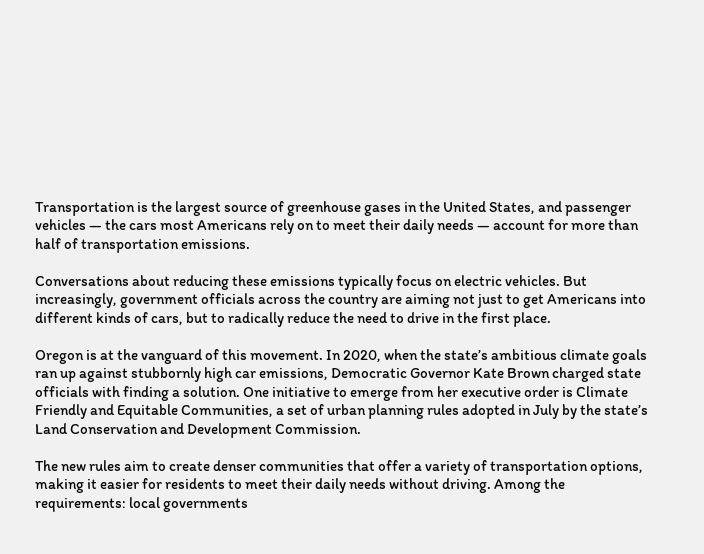Transportation is the largest source of greenhouse gases in the United States, and passenger vehicles — the cars most Americans rely on to meet their daily needs — account for more than half of transportation emissions.

Conversations about reducing these emissions typically focus on electric vehicles. But increasingly, government officials across the country are aiming not just to get Americans into different kinds of cars, but to radically reduce the need to drive in the first place.

Oregon is at the vanguard of this movement. In 2020, when the state’s ambitious climate goals ran up against stubbornly high car emissions, Democratic Governor Kate Brown charged state officials with finding a solution. One initiative to emerge from her executive order is Climate Friendly and Equitable Communities, a set of urban planning rules adopted in July by the state’s Land Conservation and Development Commission.

The new rules aim to create denser communities that offer a variety of transportation options, making it easier for residents to meet their daily needs without driving. Among the requirements: local governments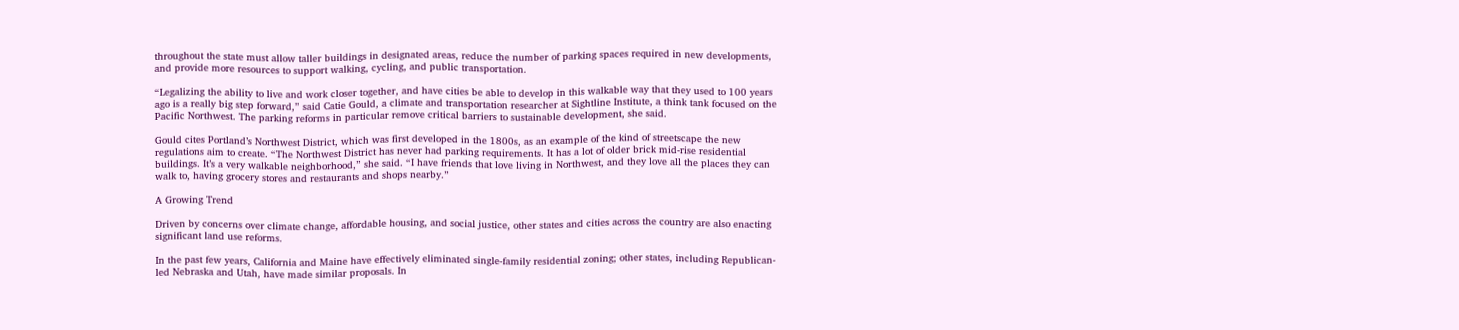throughout the state must allow taller buildings in designated areas, reduce the number of parking spaces required in new developments, and provide more resources to support walking, cycling, and public transportation.

“Legalizing the ability to live and work closer together, and have cities be able to develop in this walkable way that they used to 100 years ago is a really big step forward,” said Catie Gould, a climate and transportation researcher at Sightline Institute, a think tank focused on the Pacific Northwest. The parking reforms in particular remove critical barriers to sustainable development, she said.

Gould cites Portland’s Northwest District, which was first developed in the 1800s, as an example of the kind of streetscape the new regulations aim to create. “The Northwest District has never had parking requirements. It has a lot of older brick mid-rise residential buildings. It’s a very walkable neighborhood,” she said. “I have friends that love living in Northwest, and they love all the places they can walk to, having grocery stores and restaurants and shops nearby.”

A Growing Trend

Driven by concerns over climate change, affordable housing, and social justice, other states and cities across the country are also enacting significant land use reforms.

In the past few years, California and Maine have effectively eliminated single-family residential zoning; other states, including Republican-led Nebraska and Utah, have made similar proposals. In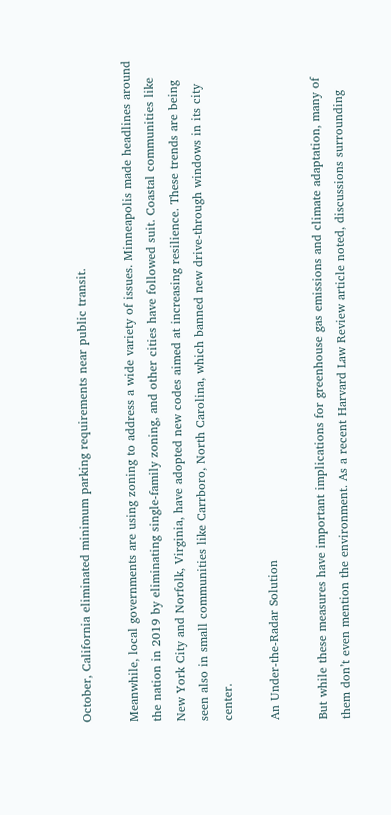October, California eliminated minimum parking requirements near public transit.

Meanwhile, local governments are using zoning to address a wide variety of issues. Minneapolis made headlines around the nation in 2019 by eliminating single-family zoning, and other cities have followed suit. Coastal communities like New York City and Norfolk, Virginia, have adopted new codes aimed at increasing resilience. These trends are being seen also in small communities like Carrboro, North Carolina, which banned new drive-through windows in its city center.

An Under-the-Radar Solution

But while these measures have important implications for greenhouse gas emissions and climate adaptation, many of them don’t even mention the environment. As a recent Harvard Law Review article noted, discussions surrounding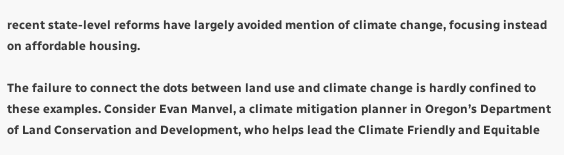recent state-level reforms have largely avoided mention of climate change, focusing instead on affordable housing.

The failure to connect the dots between land use and climate change is hardly confined to these examples. Consider Evan Manvel, a climate mitigation planner in Oregon’s Department of Land Conservation and Development, who helps lead the Climate Friendly and Equitable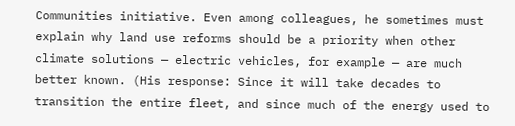Communities initiative. Even among colleagues, he sometimes must explain why land use reforms should be a priority when other climate solutions — electric vehicles, for example — are much better known. (His response: Since it will take decades to transition the entire fleet, and since much of the energy used to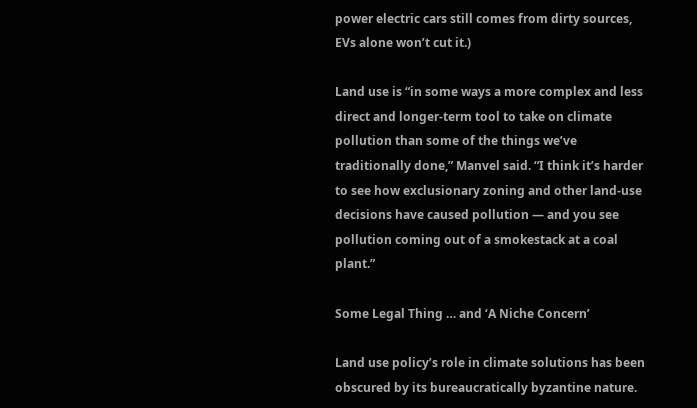power electric cars still comes from dirty sources, EVs alone won’t cut it.)

Land use is “in some ways a more complex and less direct and longer-term tool to take on climate pollution than some of the things we’ve traditionally done,” Manvel said. “I think it’s harder to see how exclusionary zoning and other land-use decisions have caused pollution — and you see pollution coming out of a smokestack at a coal plant.”

Some Legal Thing … and ‘A Niche Concern’

Land use policy’s role in climate solutions has been obscured by its bureaucratically byzantine nature.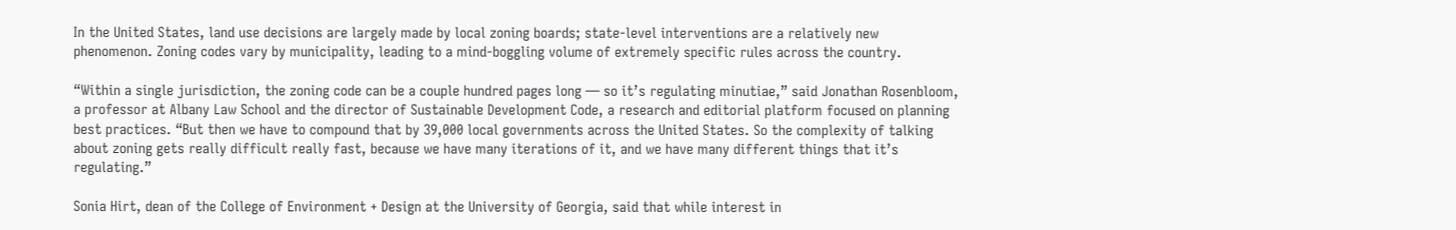In the United States, land use decisions are largely made by local zoning boards; state-level interventions are a relatively new phenomenon. Zoning codes vary by municipality, leading to a mind-boggling volume of extremely specific rules across the country.

“Within a single jurisdiction, the zoning code can be a couple hundred pages long — so it’s regulating minutiae,” said Jonathan Rosenbloom, a professor at Albany Law School and the director of Sustainable Development Code, a research and editorial platform focused on planning best practices. “But then we have to compound that by 39,000 local governments across the United States. So the complexity of talking about zoning gets really difficult really fast, because we have many iterations of it, and we have many different things that it’s regulating.”

Sonia Hirt, dean of the College of Environment + Design at the University of Georgia, said that while interest in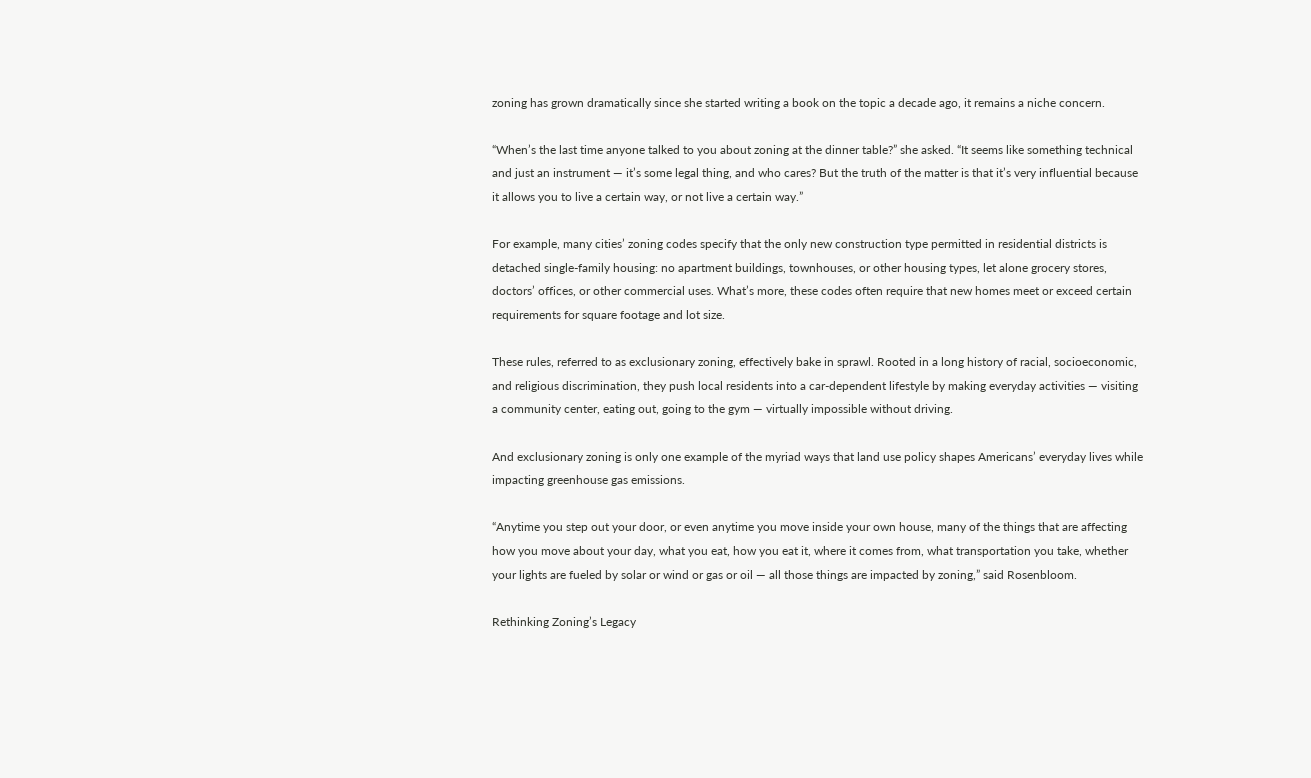zoning has grown dramatically since she started writing a book on the topic a decade ago, it remains a niche concern.

“When’s the last time anyone talked to you about zoning at the dinner table?” she asked. “It seems like something technical and just an instrument — it’s some legal thing, and who cares? But the truth of the matter is that it’s very influential because it allows you to live a certain way, or not live a certain way.”

For example, many cities’ zoning codes specify that the only new construction type permitted in residential districts is detached single-family housing: no apartment buildings, townhouses, or other housing types, let alone grocery stores, doctors’ offices, or other commercial uses. What’s more, these codes often require that new homes meet or exceed certain requirements for square footage and lot size.

These rules, referred to as exclusionary zoning, effectively bake in sprawl. Rooted in a long history of racial, socioeconomic, and religious discrimination, they push local residents into a car-dependent lifestyle by making everyday activities — visiting a community center, eating out, going to the gym — virtually impossible without driving.

And exclusionary zoning is only one example of the myriad ways that land use policy shapes Americans’ everyday lives while impacting greenhouse gas emissions.

“Anytime you step out your door, or even anytime you move inside your own house, many of the things that are affecting how you move about your day, what you eat, how you eat it, where it comes from, what transportation you take, whether your lights are fueled by solar or wind or gas or oil — all those things are impacted by zoning,” said Rosenbloom.

Rethinking Zoning’s Legacy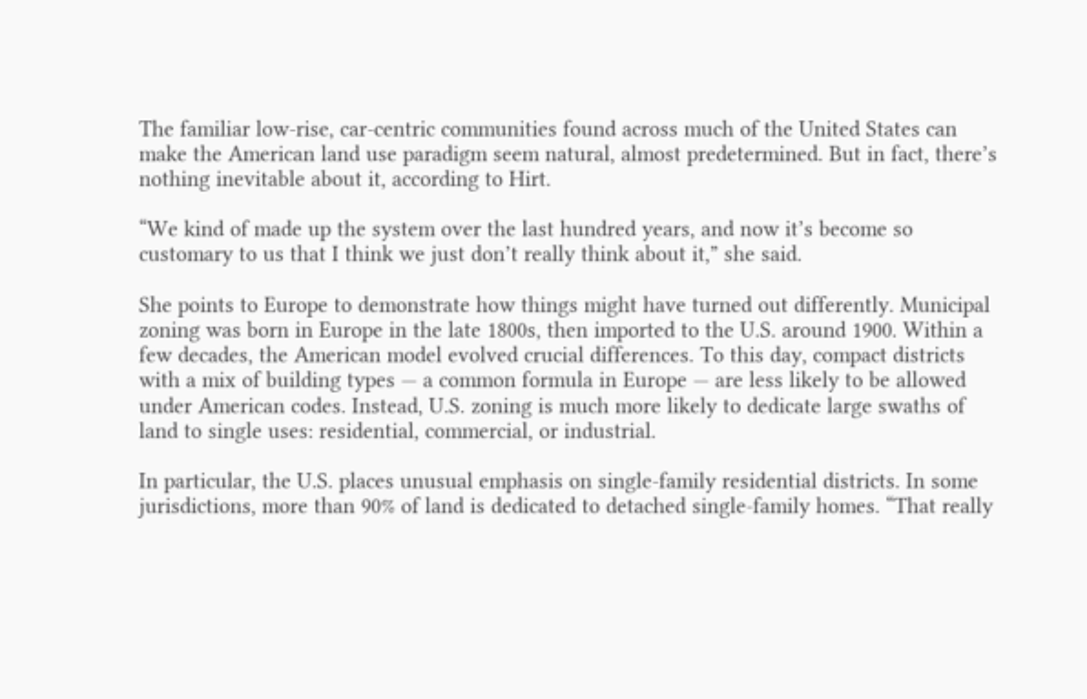The familiar low-rise, car-centric communities found across much of the United States can make the American land use paradigm seem natural, almost predetermined. But in fact, there’s nothing inevitable about it, according to Hirt.

“We kind of made up the system over the last hundred years, and now it’s become so customary to us that I think we just don’t really think about it,” she said.

She points to Europe to demonstrate how things might have turned out differently. Municipal zoning was born in Europe in the late 1800s, then imported to the U.S. around 1900. Within a few decades, the American model evolved crucial differences. To this day, compact districts with a mix of building types — a common formula in Europe — are less likely to be allowed under American codes. Instead, U.S. zoning is much more likely to dedicate large swaths of land to single uses: residential, commercial, or industrial.

In particular, the U.S. places unusual emphasis on single-family residential districts. In some jurisdictions, more than 90% of land is dedicated to detached single-family homes. “That really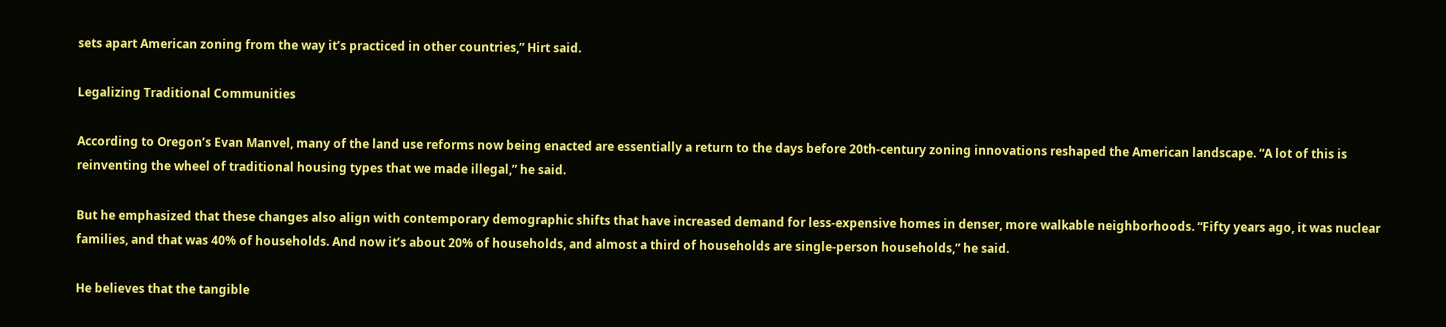sets apart American zoning from the way it’s practiced in other countries,” Hirt said.

Legalizing Traditional Communities

According to Oregon’s Evan Manvel, many of the land use reforms now being enacted are essentially a return to the days before 20th-century zoning innovations reshaped the American landscape. “A lot of this is reinventing the wheel of traditional housing types that we made illegal,” he said.

But he emphasized that these changes also align with contemporary demographic shifts that have increased demand for less-expensive homes in denser, more walkable neighborhoods. “Fifty years ago, it was nuclear families, and that was 40% of households. And now it’s about 20% of households, and almost a third of households are single-person households,” he said.

He believes that the tangible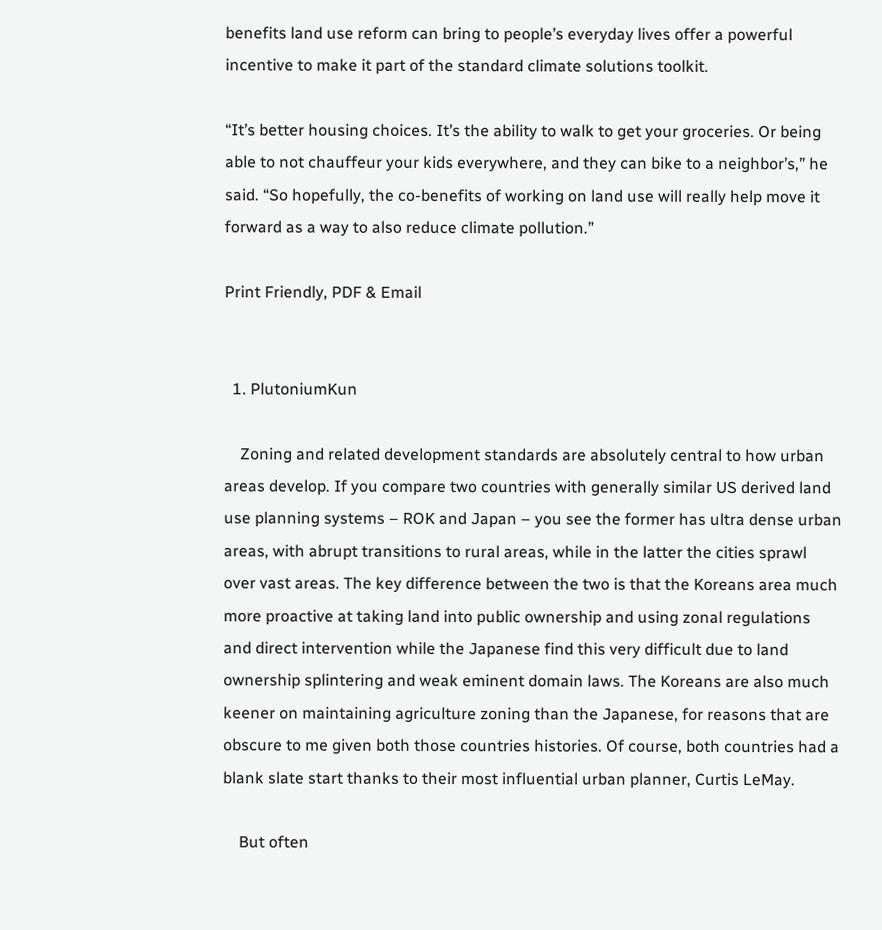benefits land use reform can bring to people’s everyday lives offer a powerful incentive to make it part of the standard climate solutions toolkit.

“It’s better housing choices. It’s the ability to walk to get your groceries. Or being able to not chauffeur your kids everywhere, and they can bike to a neighbor’s,” he said. “So hopefully, the co-benefits of working on land use will really help move it forward as a way to also reduce climate pollution.”

Print Friendly, PDF & Email


  1. PlutoniumKun

    Zoning and related development standards are absolutely central to how urban areas develop. If you compare two countries with generally similar US derived land use planning systems – ROK and Japan – you see the former has ultra dense urban areas, with abrupt transitions to rural areas, while in the latter the cities sprawl over vast areas. The key difference between the two is that the Koreans area much more proactive at taking land into public ownership and using zonal regulations and direct intervention while the Japanese find this very difficult due to land ownership splintering and weak eminent domain laws. The Koreans are also much keener on maintaining agriculture zoning than the Japanese, for reasons that are obscure to me given both those countries histories. Of course, both countries had a blank slate start thanks to their most influential urban planner, Curtis LeMay.

    But often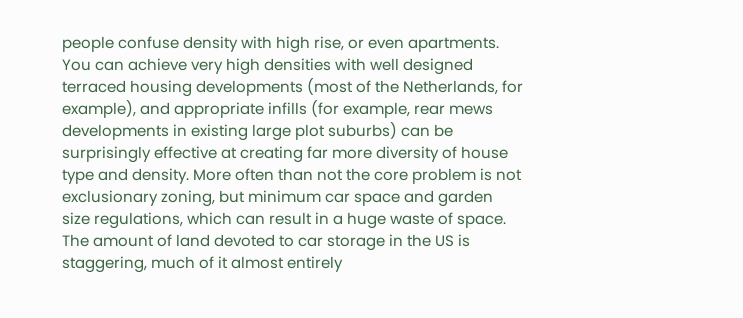people confuse density with high rise, or even apartments. You can achieve very high densities with well designed terraced housing developments (most of the Netherlands, for example), and appropriate infills (for example, rear mews developments in existing large plot suburbs) can be surprisingly effective at creating far more diversity of house type and density. More often than not the core problem is not exclusionary zoning, but minimum car space and garden size regulations, which can result in a huge waste of space. The amount of land devoted to car storage in the US is staggering, much of it almost entirely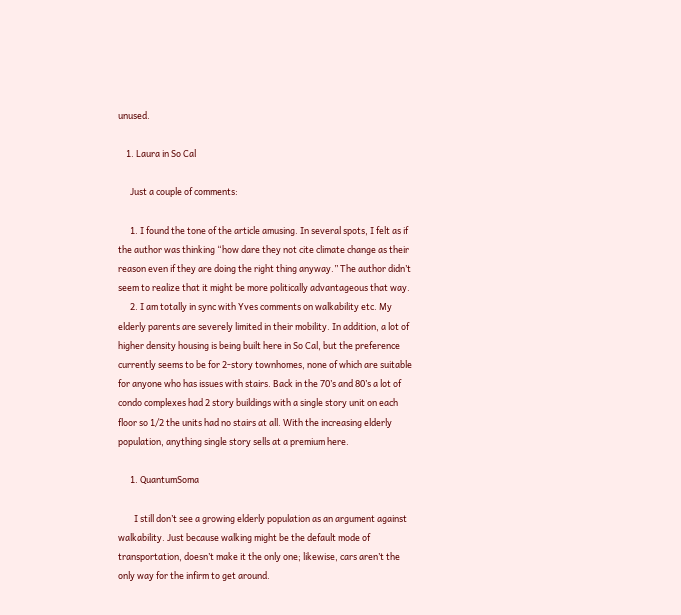unused.

    1. Laura in So Cal

      Just a couple of comments:

      1. I found the tone of the article amusing. In several spots, I felt as if the author was thinking “how dare they not cite climate change as their reason even if they are doing the right thing anyway.” The author didn’t seem to realize that it might be more politically advantageous that way.
      2. I am totally in sync with Yves comments on walkability etc. My elderly parents are severely limited in their mobility. In addition, a lot of higher density housing is being built here in So Cal, but the preference currently seems to be for 2-story townhomes, none of which are suitable for anyone who has issues with stairs. Back in the 70’s and 80’s a lot of condo complexes had 2 story buildings with a single story unit on each floor so 1/2 the units had no stairs at all. With the increasing elderly population, anything single story sells at a premium here.

      1. QuantumSoma

        I still don’t see a growing elderly population as an argument against walkability. Just because walking might be the default mode of transportation, doesn’t make it the only one; likewise, cars aren’t the only way for the infirm to get around.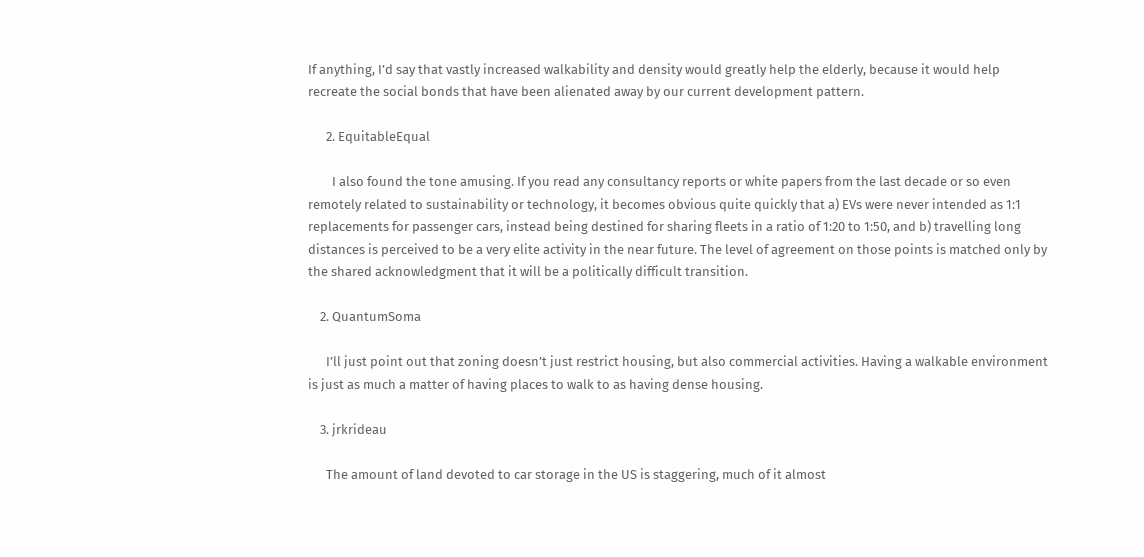If anything, I’d say that vastly increased walkability and density would greatly help the elderly, because it would help recreate the social bonds that have been alienated away by our current development pattern.

      2. EquitableEqual

        I also found the tone amusing. If you read any consultancy reports or white papers from the last decade or so even remotely related to sustainability or technology, it becomes obvious quite quickly that a) EVs were never intended as 1:1 replacements for passenger cars, instead being destined for sharing fleets in a ratio of 1:20 to 1:50, and b) travelling long distances is perceived to be a very elite activity in the near future. The level of agreement on those points is matched only by the shared acknowledgment that it will be a politically difficult transition.

    2. QuantumSoma

      I’ll just point out that zoning doesn’t just restrict housing, but also commercial activities. Having a walkable environment is just as much a matter of having places to walk to as having dense housing.

    3. jrkrideau

      The amount of land devoted to car storage in the US is staggering, much of it almost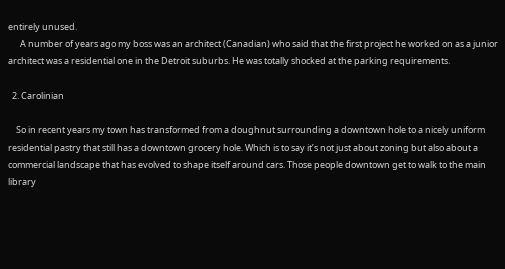entirely unused.
      A number of years ago my boss was an architect (Canadian) who said that the first project he worked on as a junior architect was a residential one in the Detroit suburbs. He was totally shocked at the parking requirements.

  2. Carolinian

    So in recent years my town has transformed from a doughnut surrounding a downtown hole to a nicely uniform residential pastry that still has a downtown grocery hole. Which is to say it’s not just about zoning but also about a commercial landscape that has evolved to shape itself around cars. Those people downtown get to walk to the main library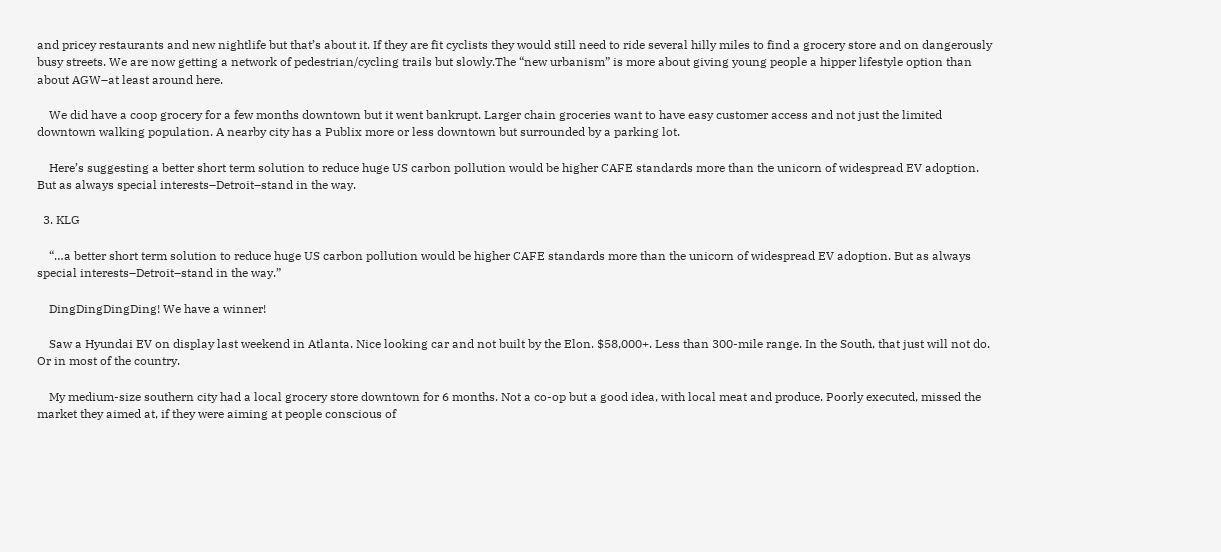and pricey restaurants and new nightlife but that’s about it. If they are fit cyclists they would still need to ride several hilly miles to find a grocery store and on dangerously busy streets. We are now getting a network of pedestrian/cycling trails but slowly.The “new urbanism” is more about giving young people a hipper lifestyle option than about AGW–at least around here.

    We did have a coop grocery for a few months downtown but it went bankrupt. Larger chain groceries want to have easy customer access and not just the limited downtown walking population. A nearby city has a Publix more or less downtown but surrounded by a parking lot.

    Here’s suggesting a better short term solution to reduce huge US carbon pollution would be higher CAFE standards more than the unicorn of widespread EV adoption. But as always special interests–Detroit–stand in the way.

  3. KLG

    “…a better short term solution to reduce huge US carbon pollution would be higher CAFE standards more than the unicorn of widespread EV adoption. But as always special interests–Detroit–stand in the way.”

    DingDingDingDing! We have a winner!

    Saw a Hyundai EV on display last weekend in Atlanta. Nice looking car and not built by the Elon. $58,000+. Less than 300-mile range. In the South, that just will not do. Or in most of the country.

    My medium-size southern city had a local grocery store downtown for 6 months. Not a co-op but a good idea, with local meat and produce. Poorly executed, missed the market they aimed at, if they were aiming at people conscious of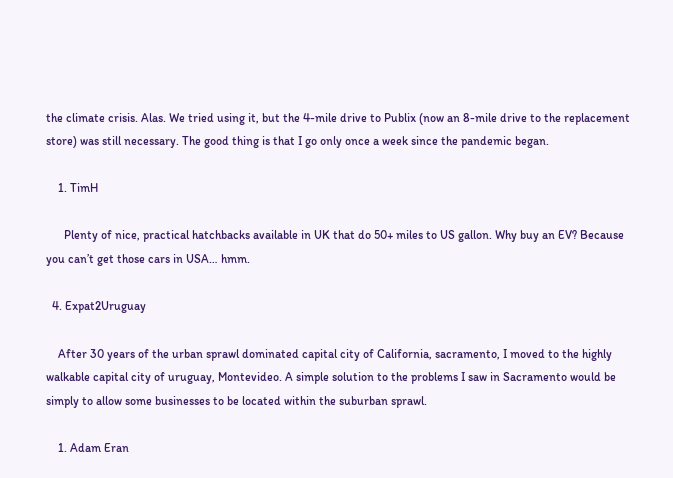the climate crisis. Alas. We tried using it, but the 4-mile drive to Publix (now an 8-mile drive to the replacement store) was still necessary. The good thing is that I go only once a week since the pandemic began.

    1. TimH

      Plenty of nice, practical hatchbacks available in UK that do 50+ miles to US gallon. Why buy an EV? Because you can’t get those cars in USA… hmm.

  4. Expat2Uruguay

    After 30 years of the urban sprawl dominated capital city of California, sacramento, I moved to the highly walkable capital city of uruguay, Montevideo. A simple solution to the problems I saw in Sacramento would be simply to allow some businesses to be located within the suburban sprawl.

    1. Adam Eran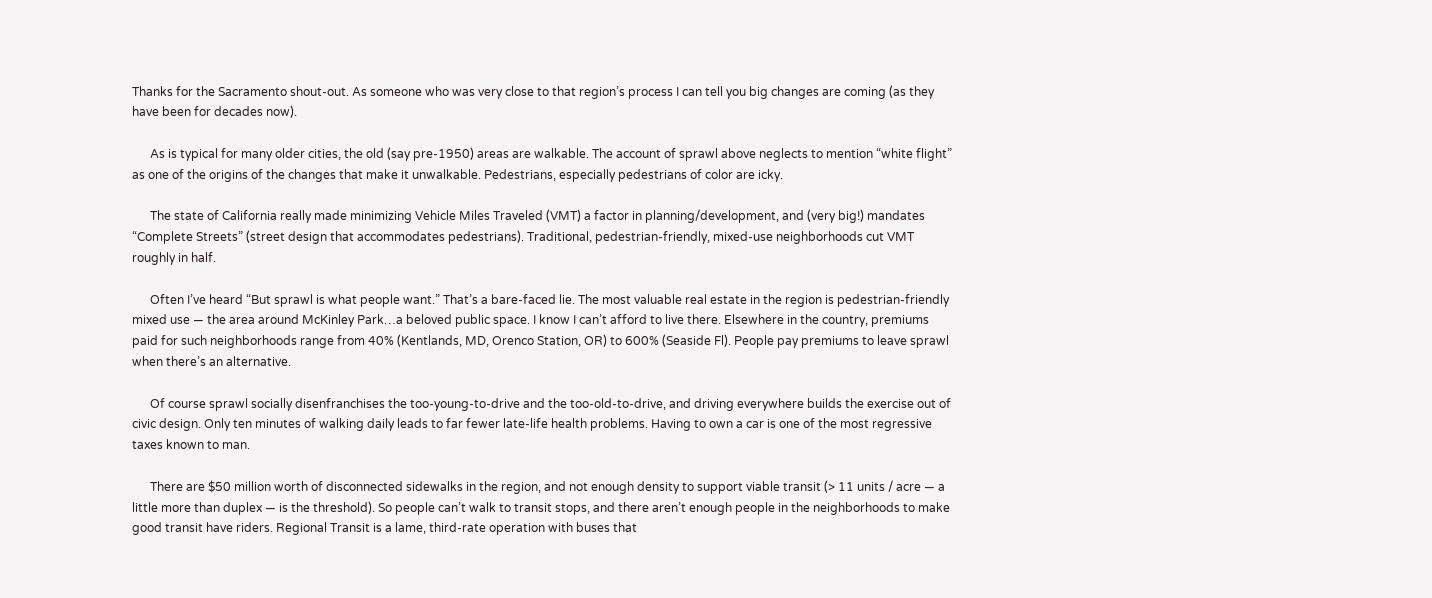Thanks for the Sacramento shout-out. As someone who was very close to that region’s process I can tell you big changes are coming (as they have been for decades now).

      As is typical for many older cities, the old (say pre-1950) areas are walkable. The account of sprawl above neglects to mention “white flight” as one of the origins of the changes that make it unwalkable. Pedestrians, especially pedestrians of color are icky.

      The state of California really made minimizing Vehicle Miles Traveled (VMT) a factor in planning/development, and (very big!) mandates “Complete Streets” (street design that accommodates pedestrians). Traditional, pedestrian-friendly, mixed-use neighborhoods cut VMT roughly in half.

      Often I’ve heard “But sprawl is what people want.” That’s a bare-faced lie. The most valuable real estate in the region is pedestrian-friendly mixed use — the area around McKinley Park…a beloved public space. I know I can’t afford to live there. Elsewhere in the country, premiums paid for such neighborhoods range from 40% (Kentlands, MD, Orenco Station, OR) to 600% (Seaside Fl). People pay premiums to leave sprawl when there’s an alternative.

      Of course sprawl socially disenfranchises the too-young-to-drive and the too-old-to-drive, and driving everywhere builds the exercise out of civic design. Only ten minutes of walking daily leads to far fewer late-life health problems. Having to own a car is one of the most regressive taxes known to man.

      There are $50 million worth of disconnected sidewalks in the region, and not enough density to support viable transit (> 11 units / acre — a little more than duplex — is the threshold). So people can’t walk to transit stops, and there aren’t enough people in the neighborhoods to make good transit have riders. Regional Transit is a lame, third-rate operation with buses that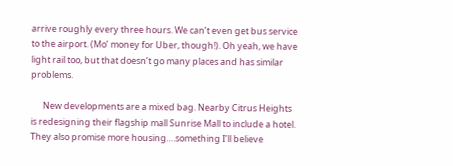arrive roughly every three hours. We can’t even get bus service to the airport. (Mo’ money for Uber, though!). Oh yeah, we have light rail too, but that doesn’t go many places and has similar problems.

      New developments are a mixed bag. Nearby Citrus Heights is redesigning their flagship mall Sunrise Mall to include a hotel. They also promise more housing….something I’ll believe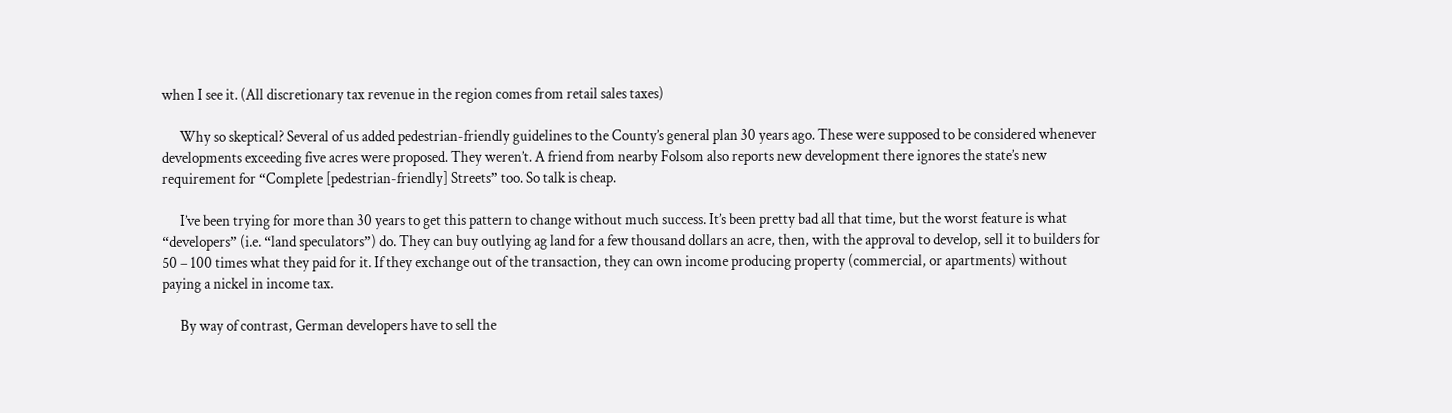when I see it. (All discretionary tax revenue in the region comes from retail sales taxes)

      Why so skeptical? Several of us added pedestrian-friendly guidelines to the County’s general plan 30 years ago. These were supposed to be considered whenever developments exceeding five acres were proposed. They weren’t. A friend from nearby Folsom also reports new development there ignores the state’s new requirement for “Complete [pedestrian-friendly] Streets” too. So talk is cheap.

      I’ve been trying for more than 30 years to get this pattern to change without much success. It’s been pretty bad all that time, but the worst feature is what “developers” (i.e. “land speculators”) do. They can buy outlying ag land for a few thousand dollars an acre, then, with the approval to develop, sell it to builders for 50 – 100 times what they paid for it. If they exchange out of the transaction, they can own income producing property (commercial, or apartments) without paying a nickel in income tax.

      By way of contrast, German developers have to sell the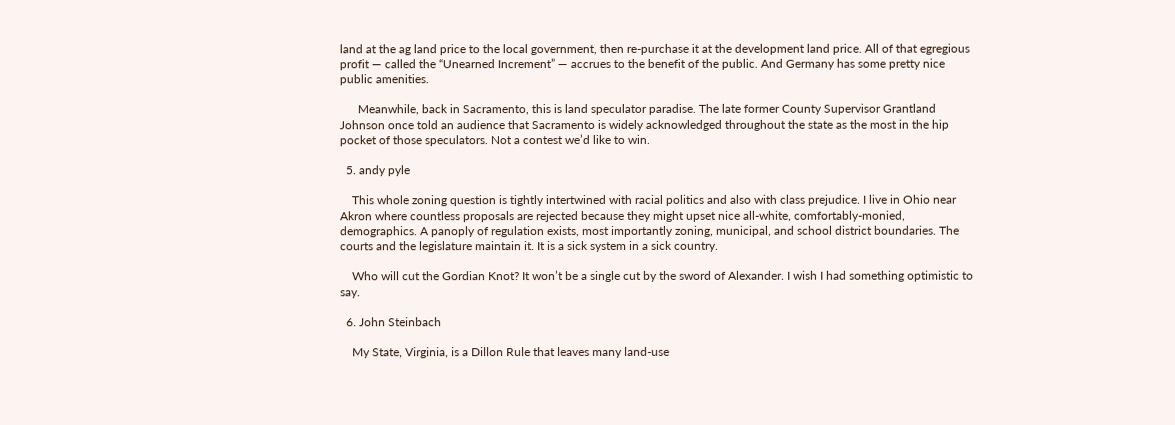land at the ag land price to the local government, then re-purchase it at the development land price. All of that egregious profit — called the “Unearned Increment” — accrues to the benefit of the public. And Germany has some pretty nice public amenities.

      Meanwhile, back in Sacramento, this is land speculator paradise. The late former County Supervisor Grantland Johnson once told an audience that Sacramento is widely acknowledged throughout the state as the most in the hip pocket of those speculators. Not a contest we’d like to win.

  5. andy pyle

    This whole zoning question is tightly intertwined with racial politics and also with class prejudice. I live in Ohio near Akron where countless proposals are rejected because they might upset nice all-white, comfortably-monied, demographics. A panoply of regulation exists, most importantly zoning, municipal, and school district boundaries. The courts and the legislature maintain it. It is a sick system in a sick country.

    Who will cut the Gordian Knot? It won’t be a single cut by the sword of Alexander. I wish I had something optimistic to say.

  6. John Steinbach

    My State, Virginia, is a Dillon Rule that leaves many land-use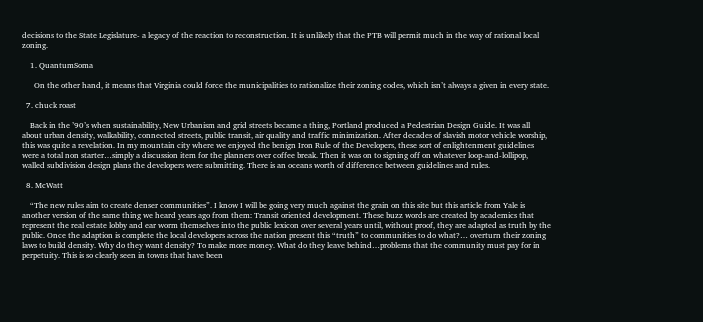decisions to the State Legislature- a legacy of the reaction to reconstruction. It is unlikely that the PTB will permit much in the way of rational local zoning.

    1. QuantumSoma

      On the other hand, it means that Virginia could force the municipalities to rationalize their zoning codes, which isn’t always a given in every state.

  7. chuck roast

    Back in the ’90’s when sustainability, New Urbanism and grid streets became a thing, Portland produced a Pedestrian Design Guide. It was all about urban density, walkability, connected streets, public transit, air quality and traffic minimization. After decades of slavish motor vehicle worship, this was quite a revelation. In my mountain city where we enjoyed the benign Iron Rule of the Developers, these sort of enlightenment guidelines were a total non starter…simply a discussion item for the planners over coffee break. Then it was on to signing off on whatever loop-and-lollipop, walled subdivision design plans the developers were submitting. There is an oceans worth of difference between guidelines and rules.

  8. McWatt

    “The new rules aim to create denser communities”. I know I will be going very much against the grain on this site but this article from Yale is another version of the same thing we heard years ago from them: Transit oriented development. These buzz words are created by academics that represent the real estate lobby and ear worm themselves into the public lexicon over several years until, without proof, they are adapted as truth by the public. Once the adaption is complete the local developers across the nation present this “truth” to communities to do what?… overturn their zoning laws to build density. Why do they want density? To make more money. What do they leave behind…problems that the community must pay for in perpetuity. This is so clearly seen in towns that have been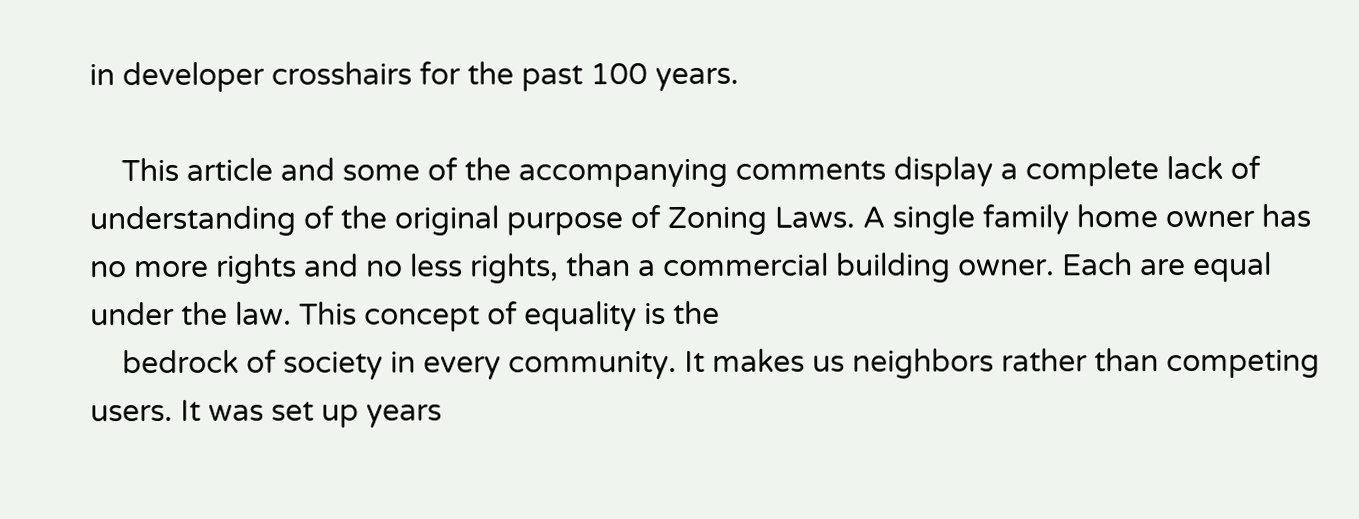in developer crosshairs for the past 100 years.

    This article and some of the accompanying comments display a complete lack of understanding of the original purpose of Zoning Laws. A single family home owner has no more rights and no less rights, than a commercial building owner. Each are equal under the law. This concept of equality is the
    bedrock of society in every community. It makes us neighbors rather than competing users. It was set up years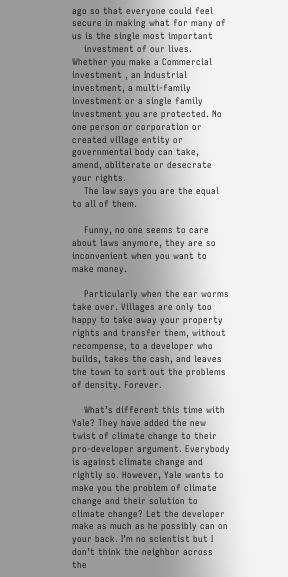ago so that everyone could feel secure in making what for many of us is the single most important
    investment of our lives. Whether you make a Commercial investment , an Industrial investment, a multi-family investment or a single family investment you are protected. No one person or corporation or created village entity or governmental body can take, amend, obliterate or desecrate your rights.
    The law says you are the equal to all of them.

    Funny, no one seems to care about laws anymore, they are so inconvenient when you want to make money.

    Particularly when the ear worms take over. Villages are only too happy to take away your property rights and transfer them, without recompense, to a developer who builds, takes the cash, and leaves the town to sort out the problems of density. Forever.

    What’s different this time with Yale? They have added the new twist of climate change to their pro-developer argument. Everybody is against climate change and rightly so. However, Yale wants to make you the problem of climate change and their solution to climate change? Let the developer make as much as he possibly can on your back. I’m no scientist but I don’t think the neighbor across the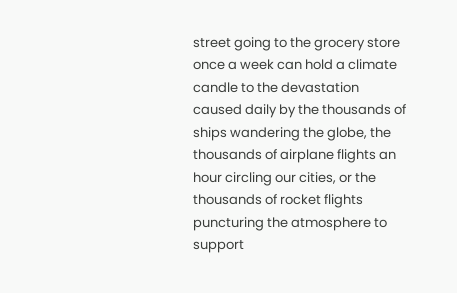street going to the grocery store once a week can hold a climate candle to the devastation caused daily by the thousands of ships wandering the globe, the thousands of airplane flights an hour circling our cities, or the thousands of rocket flights puncturing the atmosphere to support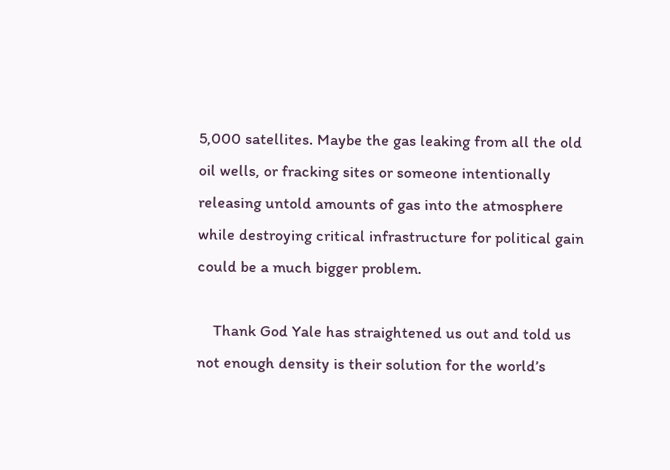5,000 satellites. Maybe the gas leaking from all the old oil wells, or fracking sites or someone intentionally releasing untold amounts of gas into the atmosphere while destroying critical infrastructure for political gain could be a much bigger problem.

    Thank God Yale has straightened us out and told us not enough density is their solution for the world’s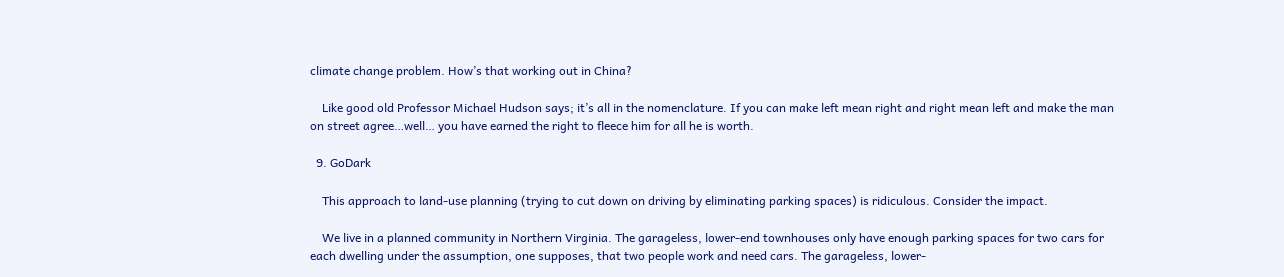climate change problem. How’s that working out in China?

    Like good old Professor Michael Hudson says; it’s all in the nomenclature. If you can make left mean right and right mean left and make the man on street agree…well… you have earned the right to fleece him for all he is worth.

  9. GoDark

    This approach to land-use planning (trying to cut down on driving by eliminating parking spaces) is ridiculous. Consider the impact.

    We live in a planned community in Northern Virginia. The garageless, lower-end townhouses only have enough parking spaces for two cars for each dwelling under the assumption, one supposes, that two people work and need cars. The garageless, lower-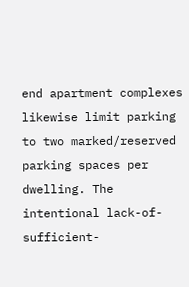end apartment complexes likewise limit parking to two marked/reserved parking spaces per dwelling. The intentional lack-of-sufficient-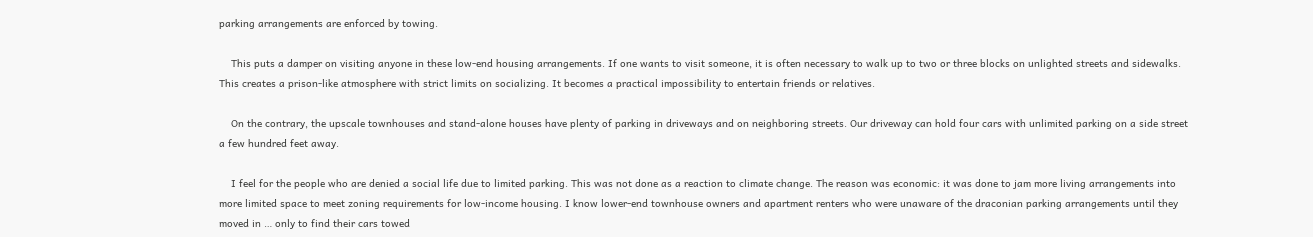parking arrangements are enforced by towing.

    This puts a damper on visiting anyone in these low-end housing arrangements. If one wants to visit someone, it is often necessary to walk up to two or three blocks on unlighted streets and sidewalks. This creates a prison-like atmosphere with strict limits on socializing. It becomes a practical impossibility to entertain friends or relatives.

    On the contrary, the upscale townhouses and stand-alone houses have plenty of parking in driveways and on neighboring streets. Our driveway can hold four cars with unlimited parking on a side street a few hundred feet away.

    I feel for the people who are denied a social life due to limited parking. This was not done as a reaction to climate change. The reason was economic: it was done to jam more living arrangements into more limited space to meet zoning requirements for low-income housing. I know lower-end townhouse owners and apartment renters who were unaware of the draconian parking arrangements until they moved in … only to find their cars towed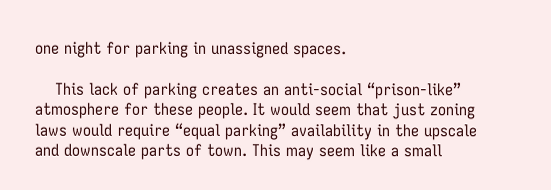one night for parking in unassigned spaces.

    This lack of parking creates an anti-social “prison-like” atmosphere for these people. It would seem that just zoning laws would require “equal parking” availability in the upscale and downscale parts of town. This may seem like a small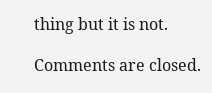thing but it is not.

Comments are closed.